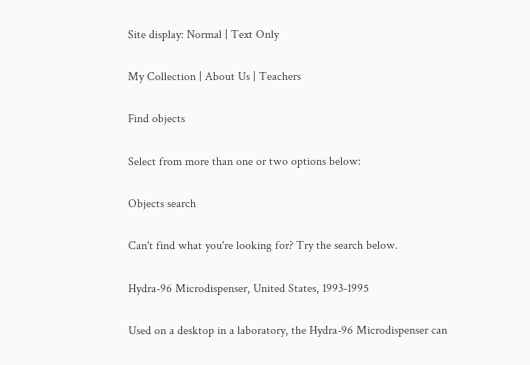Site display: Normal | Text Only

My Collection | About Us | Teachers

Find objects

Select from more than one or two options below:

Objects search

Can't find what you're looking for? Try the search below.

Hydra-96 Microdispenser, United States, 1993-1995

Used on a desktop in a laboratory, the Hydra-96 Microdispenser can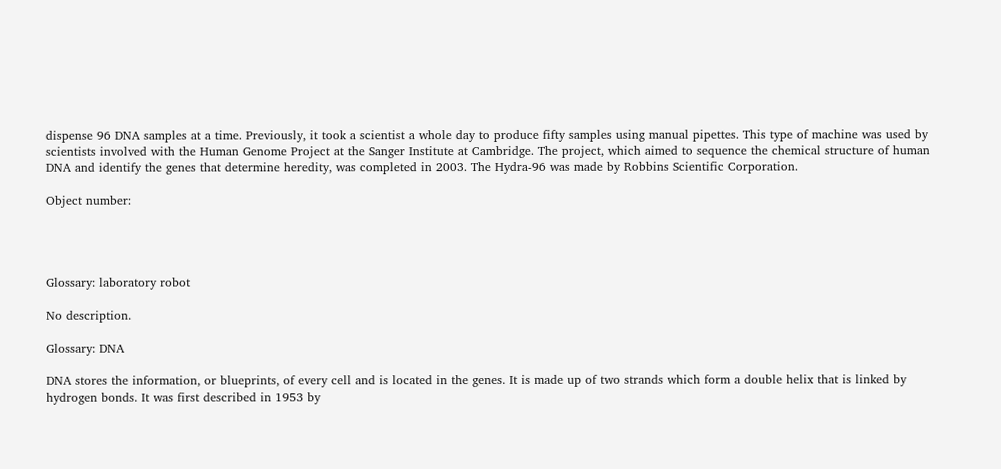dispense 96 DNA samples at a time. Previously, it took a scientist a whole day to produce fifty samples using manual pipettes. This type of machine was used by scientists involved with the Human Genome Project at the Sanger Institute at Cambridge. The project, which aimed to sequence the chemical structure of human DNA and identify the genes that determine heredity, was completed in 2003. The Hydra-96 was made by Robbins Scientific Corporation.

Object number:




Glossary: laboratory robot

No description.

Glossary: DNA

DNA stores the information, or blueprints, of every cell and is located in the genes. It is made up of two strands which form a double helix that is linked by hydrogen bonds. It was first described in 1953 by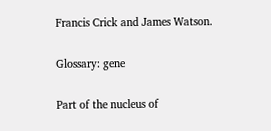Francis Crick and James Watson.

Glossary: gene

Part of the nucleus of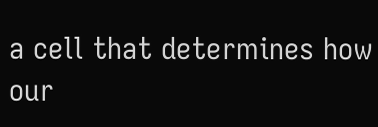a cell that determines how our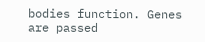bodies function. Genes are passed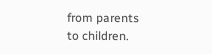from parents to children.